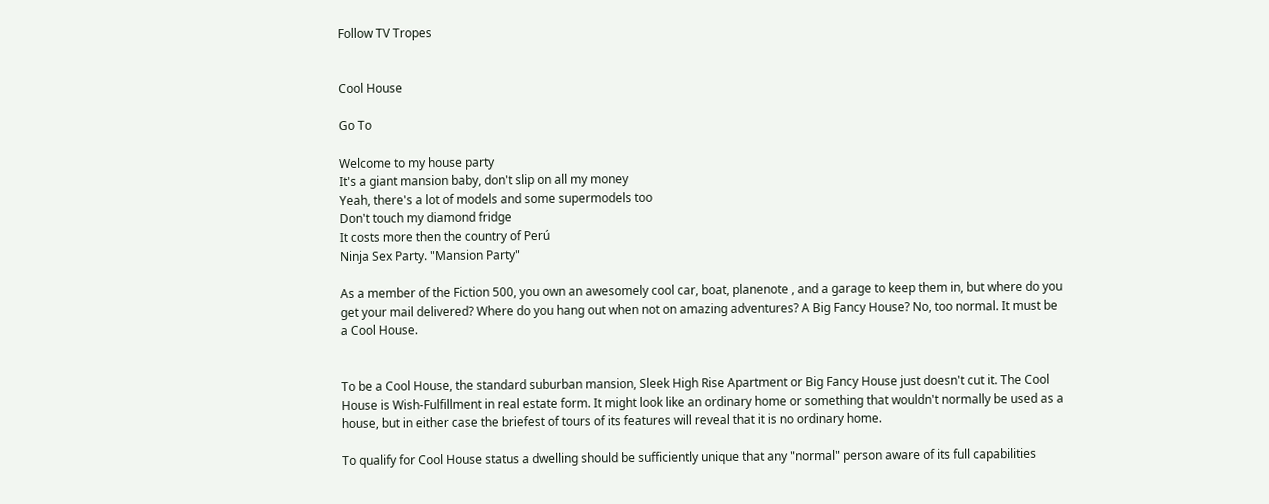Follow TV Tropes


Cool House

Go To

Welcome to my house party
It's a giant mansion baby, don't slip on all my money
Yeah, there's a lot of models and some supermodels too
Don't touch my diamond fridge
It costs more then the country of Perú
Ninja Sex Party. "Mansion Party"

As a member of the Fiction 500, you own an awesomely cool car, boat, planenote , and a garage to keep them in, but where do you get your mail delivered? Where do you hang out when not on amazing adventures? A Big Fancy House? No, too normal. It must be a Cool House.


To be a Cool House, the standard suburban mansion, Sleek High Rise Apartment or Big Fancy House just doesn't cut it. The Cool House is Wish-Fulfillment in real estate form. It might look like an ordinary home or something that wouldn't normally be used as a house, but in either case the briefest of tours of its features will reveal that it is no ordinary home.

To qualify for Cool House status a dwelling should be sufficiently unique that any "normal" person aware of its full capabilities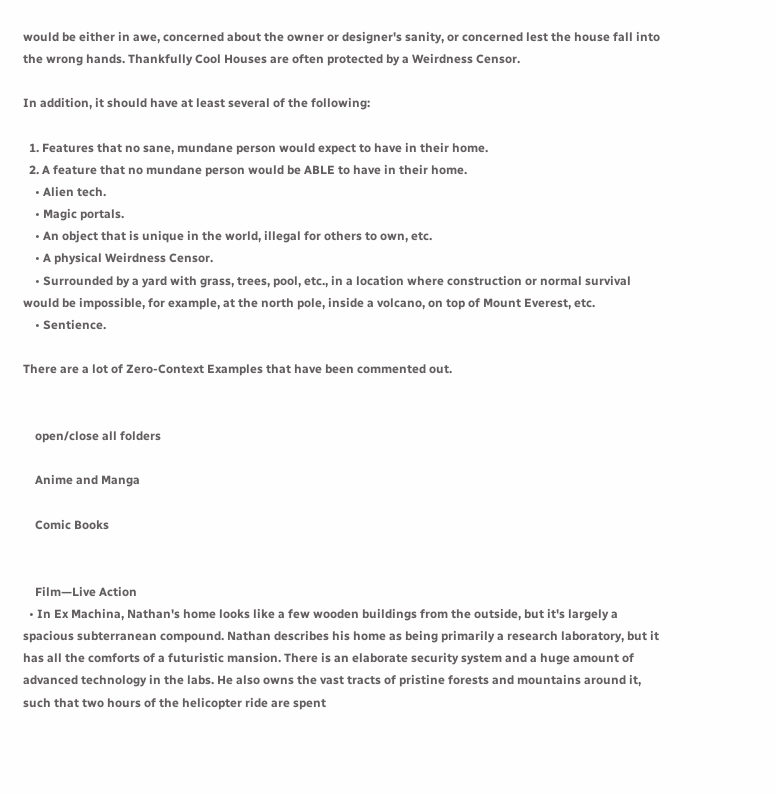would be either in awe, concerned about the owner or designer's sanity, or concerned lest the house fall into the wrong hands. Thankfully Cool Houses are often protected by a Weirdness Censor.

In addition, it should have at least several of the following:

  1. Features that no sane, mundane person would expect to have in their home.
  2. A feature that no mundane person would be ABLE to have in their home.
    • Alien tech.
    • Magic portals.
    • An object that is unique in the world, illegal for others to own, etc.
    • A physical Weirdness Censor.
    • Surrounded by a yard with grass, trees, pool, etc., in a location where construction or normal survival would be impossible, for example, at the north pole, inside a volcano, on top of Mount Everest, etc.
    • Sentience.

There are a lot of Zero-Context Examples that have been commented out.


    open/close all folders

    Anime and Manga

    Comic Books


    Film—Live Action
  • In Ex Machina, Nathan's home looks like a few wooden buildings from the outside, but it's largely a spacious subterranean compound. Nathan describes his home as being primarily a research laboratory, but it has all the comforts of a futuristic mansion. There is an elaborate security system and a huge amount of advanced technology in the labs. He also owns the vast tracts of pristine forests and mountains around it, such that two hours of the helicopter ride are spent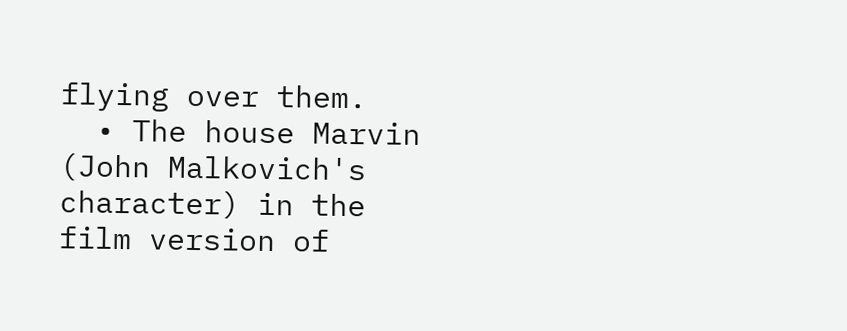flying over them.
  • The house Marvin (John Malkovich's character) in the film version of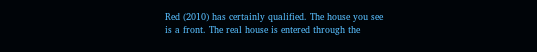Red (2010) has certainly qualified. The house you see is a front. The real house is entered through the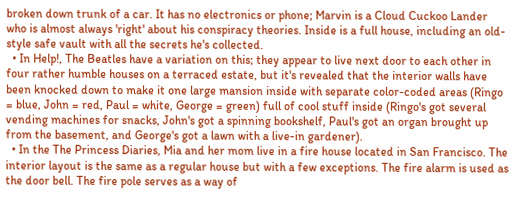broken down trunk of a car. It has no electronics or phone; Marvin is a Cloud Cuckoo Lander who is almost always 'right' about his conspiracy theories. Inside is a full house, including an old-style safe vault with all the secrets he's collected.
  • In Help!, The Beatles have a variation on this; they appear to live next door to each other in four rather humble houses on a terraced estate, but it's revealed that the interior walls have been knocked down to make it one large mansion inside with separate color-coded areas (Ringo = blue, John = red, Paul = white, George = green) full of cool stuff inside (Ringo's got several vending machines for snacks, John's got a spinning bookshelf, Paul's got an organ brought up from the basement, and George's got a lawn with a live-in gardener).
  • In the The Princess Diaries, Mia and her mom live in a fire house located in San Francisco. The interior layout is the same as a regular house but with a few exceptions. The fire alarm is used as the door bell. The fire pole serves as a way of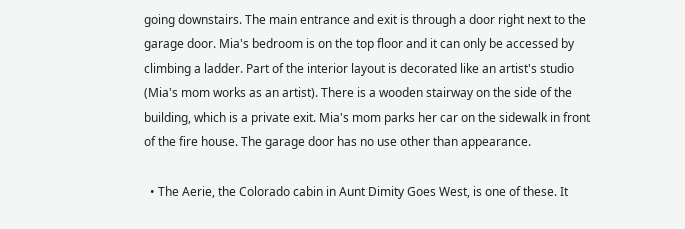going downstairs. The main entrance and exit is through a door right next to the garage door. Mia's bedroom is on the top floor and it can only be accessed by climbing a ladder. Part of the interior layout is decorated like an artist's studio (Mia's mom works as an artist). There is a wooden stairway on the side of the building, which is a private exit. Mia's mom parks her car on the sidewalk in front of the fire house. The garage door has no use other than appearance.

  • The Aerie, the Colorado cabin in Aunt Dimity Goes West, is one of these. It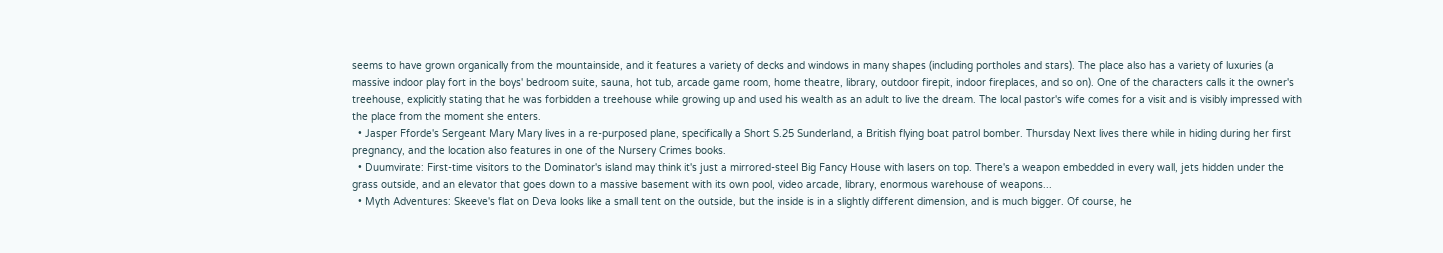seems to have grown organically from the mountainside, and it features a variety of decks and windows in many shapes (including portholes and stars). The place also has a variety of luxuries (a massive indoor play fort in the boys' bedroom suite, sauna, hot tub, arcade game room, home theatre, library, outdoor firepit, indoor fireplaces, and so on). One of the characters calls it the owner's treehouse, explicitly stating that he was forbidden a treehouse while growing up and used his wealth as an adult to live the dream. The local pastor's wife comes for a visit and is visibly impressed with the place from the moment she enters.
  • Jasper Fforde's Sergeant Mary Mary lives in a re-purposed plane, specifically a Short S.25 Sunderland, a British flying boat patrol bomber. Thursday Next lives there while in hiding during her first pregnancy, and the location also features in one of the Nursery Crimes books.
  • Duumvirate: First-time visitors to the Dominator's island may think it's just a mirrored-steel Big Fancy House with lasers on top. There's a weapon embedded in every wall, jets hidden under the grass outside, and an elevator that goes down to a massive basement with its own pool, video arcade, library, enormous warehouse of weapons...
  • Myth Adventures: Skeeve's flat on Deva looks like a small tent on the outside, but the inside is in a slightly different dimension, and is much bigger. Of course, he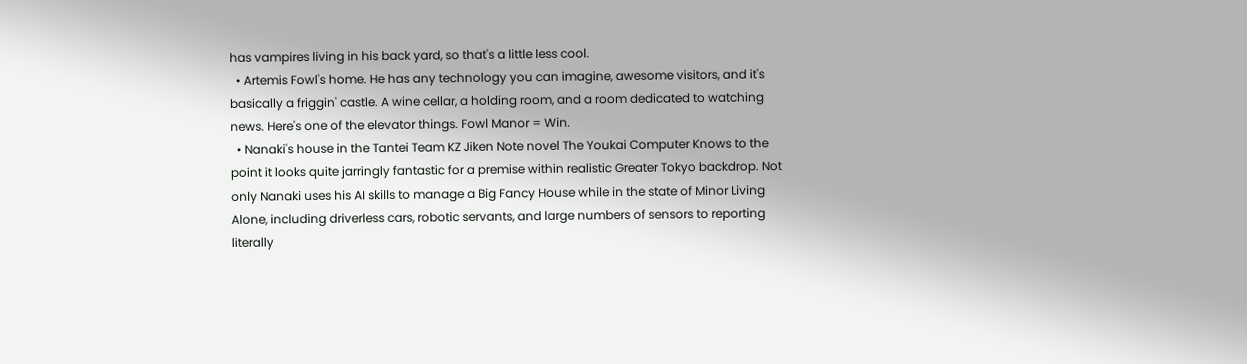has vampires living in his back yard, so that's a little less cool.
  • Artemis Fowl's home. He has any technology you can imagine, awesome visitors, and it's basically a friggin' castle. A wine cellar, a holding room, and a room dedicated to watching news. Here's one of the elevator things. Fowl Manor = Win.
  • Nanaki's house in the Tantei Team KZ Jiken Note novel The Youkai Computer Knows to the point it looks quite jarringly fantastic for a premise within realistic Greater Tokyo backdrop. Not only Nanaki uses his AI skills to manage a Big Fancy House while in the state of Minor Living Alone, including driverless cars, robotic servants, and large numbers of sensors to reporting literally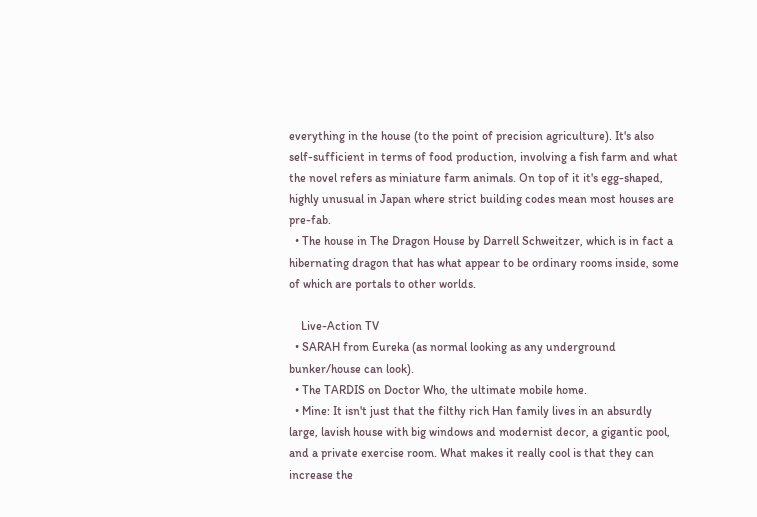everything in the house (to the point of precision agriculture). It's also self-sufficient in terms of food production, involving a fish farm and what the novel refers as miniature farm animals. On top of it it's egg-shaped, highly unusual in Japan where strict building codes mean most houses are pre-fab.
  • The house in The Dragon House by Darrell Schweitzer, which is in fact a hibernating dragon that has what appear to be ordinary rooms inside, some of which are portals to other worlds.

    Live-Action TV
  • SARAH from Eureka (as normal looking as any underground bunker/house can look).
  • The TARDIS on Doctor Who, the ultimate mobile home.
  • Mine: It isn't just that the filthy rich Han family lives in an absurdly large, lavish house with big windows and modernist decor, a gigantic pool, and a private exercise room. What makes it really cool is that they can increase the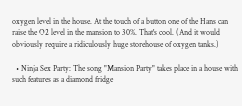oxygen level in the house. At the touch of a button one of the Hans can raise the O2 level in the mansion to 30%. That's cool. (And it would obviously require a ridiculously huge storehouse of oxygen tanks.)

  • Ninja Sex Party: The song "Mansion Party" takes place in a house with such features as a diamond fridge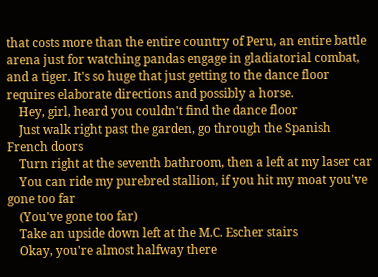that costs more than the entire country of Peru, an entire battle arena just for watching pandas engage in gladiatorial combat, and a tiger. It's so huge that just getting to the dance floor requires elaborate directions and possibly a horse.
    Hey, girl, heard you couldn't find the dance floor
    Just walk right past the garden, go through the Spanish French doors
    Turn right at the seventh bathroom, then a left at my laser car
    You can ride my purebred stallion, if you hit my moat you've gone too far
    (You've gone too far)
    Take an upside down left at the M.C. Escher stairs
    Okay, you're almost halfway there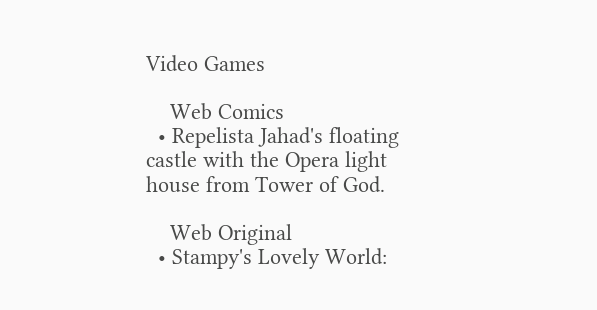Video Games

    Web Comics
  • Repelista Jahad's floating castle with the Opera light house from Tower of God.

    Web Original
  • Stampy's Lovely World: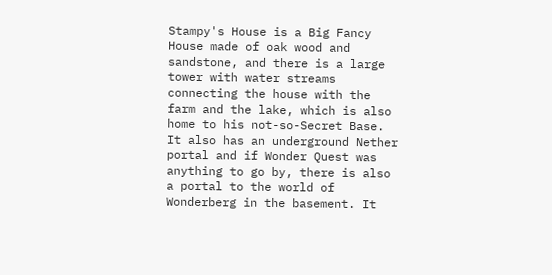Stampy's House is a Big Fancy House made of oak wood and sandstone, and there is a large tower with water streams connecting the house with the farm and the lake, which is also home to his not-so-Secret Base. It also has an underground Nether portal and if Wonder Quest was anything to go by, there is also a portal to the world of Wonderberg in the basement. It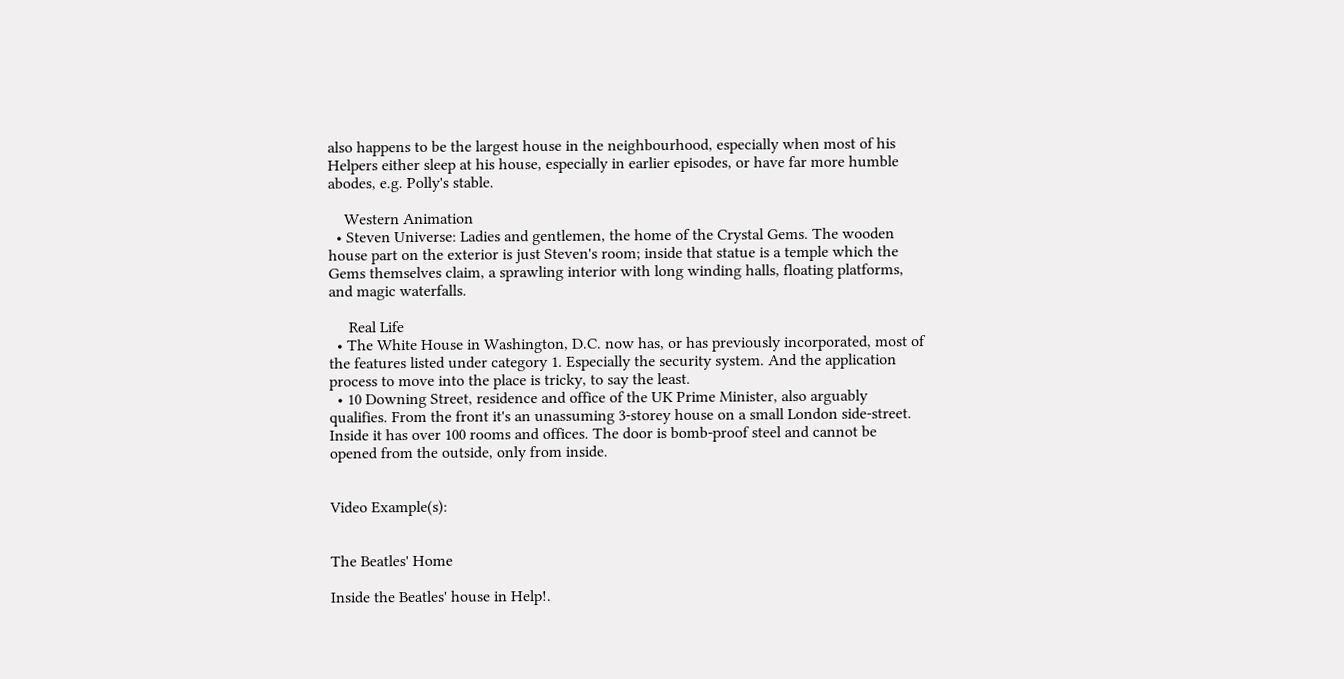also happens to be the largest house in the neighbourhood, especially when most of his Helpers either sleep at his house, especially in earlier episodes, or have far more humble abodes, e.g. Polly's stable.

    Western Animation
  • Steven Universe: Ladies and gentlemen, the home of the Crystal Gems. The wooden house part on the exterior is just Steven's room; inside that statue is a temple which the Gems themselves claim, a sprawling interior with long winding halls, floating platforms, and magic waterfalls.

     Real Life
  • The White House in Washington, D.C. now has, or has previously incorporated, most of the features listed under category 1. Especially the security system. And the application process to move into the place is tricky, to say the least.
  • 10 Downing Street, residence and office of the UK Prime Minister, also arguably qualifies. From the front it's an unassuming 3-storey house on a small London side-street. Inside it has over 100 rooms and offices. The door is bomb-proof steel and cannot be opened from the outside, only from inside.


Video Example(s):


The Beatles' Home

Inside the Beatles' house in Help!.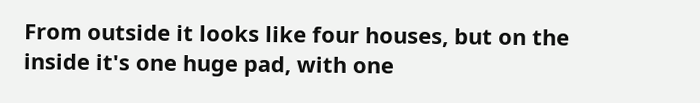From outside it looks like four houses, but on the inside it's one huge pad, with one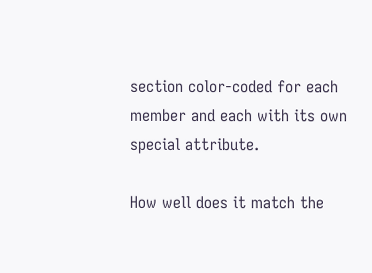section color-coded for each member and each with its own special attribute.

How well does it match the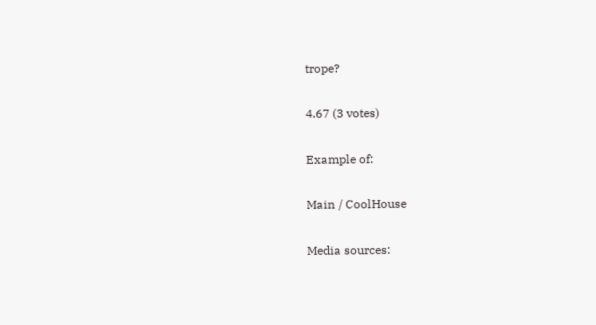trope?

4.67 (3 votes)

Example of:

Main / CoolHouse

Media sources: